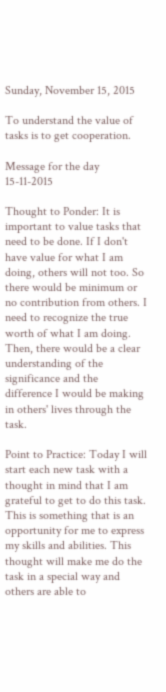Sunday, November 15, 2015

To understand the value of tasks is to get cooperation.

Message for the day 15-11-2015

Thought to Ponder: It is important to value tasks that need to be done. If I don't have value for what I am doing, others will not too. So there would be minimum or no contribution from others. I need to recognize the true worth of what I am doing. Then, there would be a clear understanding of the significance and the difference I would be making in others' lives through the task.

Point to Practice: Today I will start each new task with a thought in mind that I am grateful to get to do this task. This is something that is an opportunity for me to express my skills and abilities. This thought will make me do the task in a special way and others are able to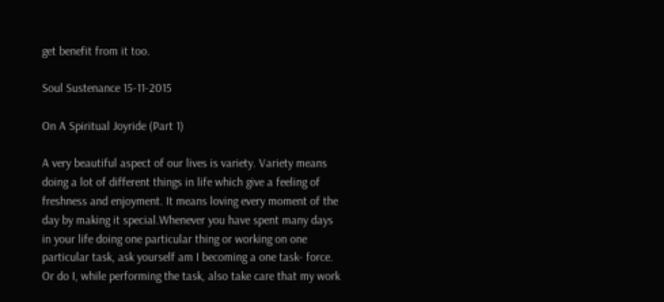get benefit from it too.

Soul Sustenance 15-11-2015

On A Spiritual Joyride (Part 1)

A very beautiful aspect of our lives is variety. Variety means doing a lot of different things in life which give a feeling of freshness and enjoyment. It means loving every moment of the day by making it special.Whenever you have spent many days in your life doing one particular thing or working on one particular task, ask yourself am I becoming a one task- force. Or do I, while performing the task, also take care that my work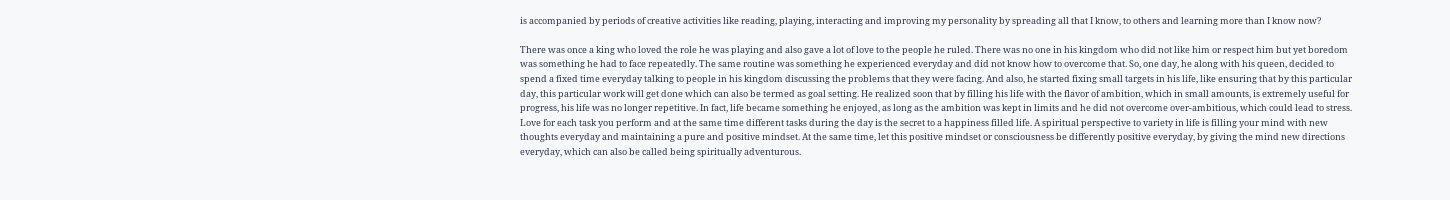is accompanied by periods of creative activities like reading, playing, interacting and improving my personality by spreading all that I know, to others and learning more than I know now?

There was once a king who loved the role he was playing and also gave a lot of love to the people he ruled. There was no one in his kingdom who did not like him or respect him but yet boredom was something he had to face repeatedly. The same routine was something he experienced everyday and did not know how to overcome that. So, one day, he along with his queen, decided to spend a fixed time everyday talking to people in his kingdom discussing the problems that they were facing. And also, he started fixing small targets in his life, like ensuring that by this particular day, this particular work will get done which can also be termed as goal setting. He realized soon that by filling his life with the flavor of ambition, which in small amounts, is extremely useful for progress, his life was no longer repetitive. In fact, life became something he enjoyed, as long as the ambition was kept in limits and he did not overcome over-ambitious, which could lead to stress. Love for each task you perform and at the same time different tasks during the day is the secret to a happiness filled life. A spiritual perspective to variety in life is filling your mind with new thoughts everyday and maintaining a pure and positive mindset. At the same time, let this positive mindset or consciousness be differently positive everyday, by giving the mind new directions everyday, which can also be called being spiritually adventurous.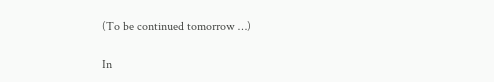(To be continued tomorrow …)

In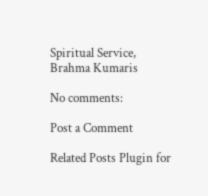Spiritual Service,
Brahma Kumaris

No comments:

Post a Comment

Related Posts Plugin for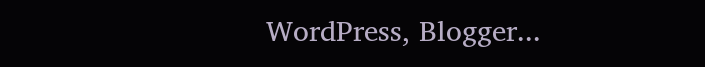WordPress, Blogger...